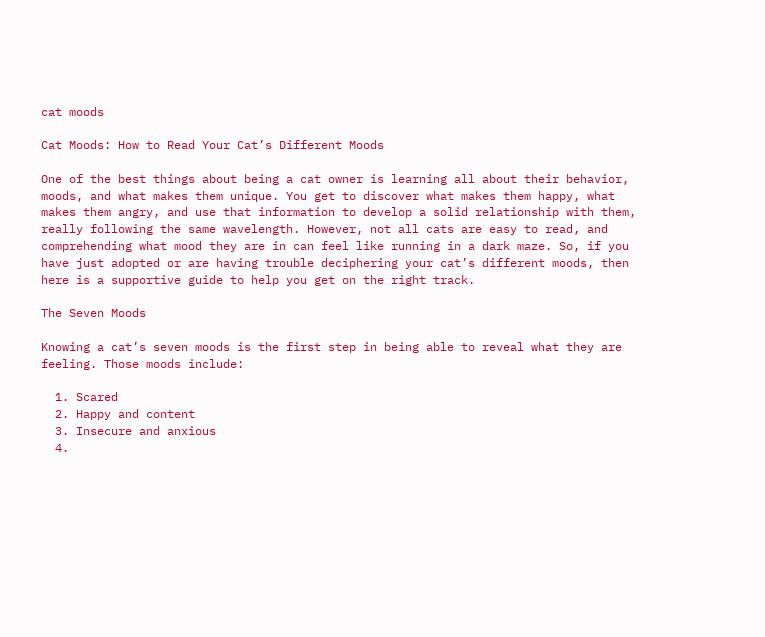cat moods

Cat Moods: How to Read Your Cat’s Different Moods

One of the best things about being a cat owner is learning all about their behavior, moods, and what makes them unique. You get to discover what makes them happy, what makes them angry, and use that information to develop a solid relationship with them, really following the same wavelength. However, not all cats are easy to read, and comprehending what mood they are in can feel like running in a dark maze. So, if you have just adopted or are having trouble deciphering your cat’s different moods, then here is a supportive guide to help you get on the right track.

The Seven Moods

Knowing a cat’s seven moods is the first step in being able to reveal what they are feeling. Those moods include:

  1. Scared
  2. Happy and content
  3. Insecure and anxious
  4.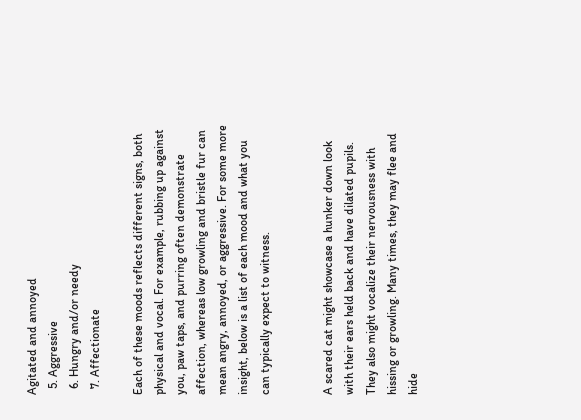Agitated and annoyed
  5. Aggressive
  6. Hungry and/or needy
  7. Affectionate

Each of these moods reflects different signs, both physical and vocal. For example, rubbing up against you, paw taps, and purring often demonstrate affection, whereas low growling and bristle fur can mean angry, annoyed, or aggressive. For some more insight, below is a list of each mood and what you can typically expect to witness.


A scared cat might showcase a hunker down look with their ears held back and have dilated pupils. They also might vocalize their nervousness with hissing or growling. Many times, they may flee and hide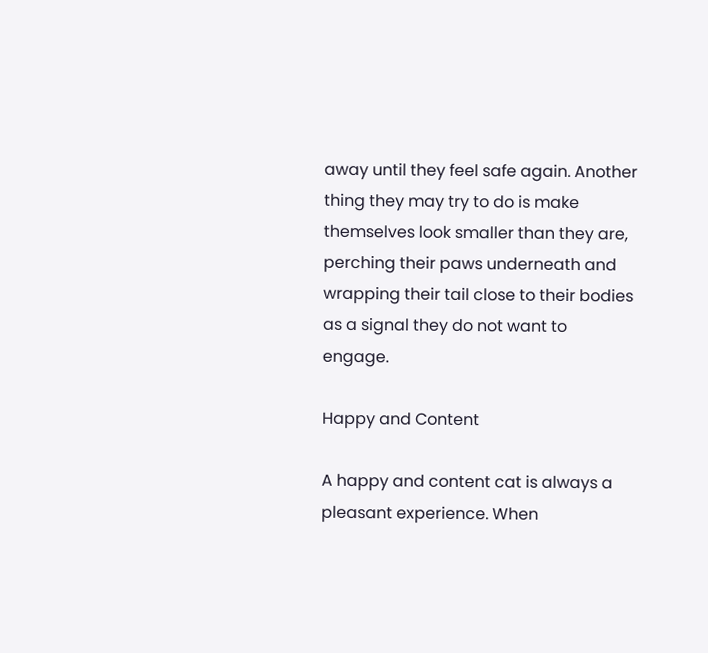away until they feel safe again. Another thing they may try to do is make themselves look smaller than they are, perching their paws underneath and wrapping their tail close to their bodies as a signal they do not want to engage.

Happy and Content

A happy and content cat is always a pleasant experience. When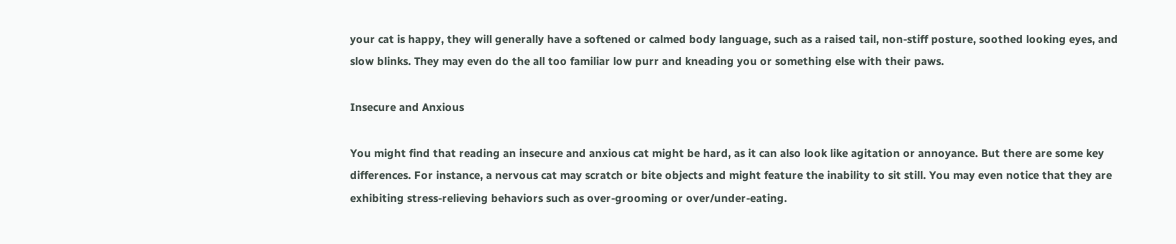your cat is happy, they will generally have a softened or calmed body language, such as a raised tail, non-stiff posture, soothed looking eyes, and slow blinks. They may even do the all too familiar low purr and kneading you or something else with their paws.

Insecure and Anxious

You might find that reading an insecure and anxious cat might be hard, as it can also look like agitation or annoyance. But there are some key differences. For instance, a nervous cat may scratch or bite objects and might feature the inability to sit still. You may even notice that they are exhibiting stress-relieving behaviors such as over-grooming or over/under-eating.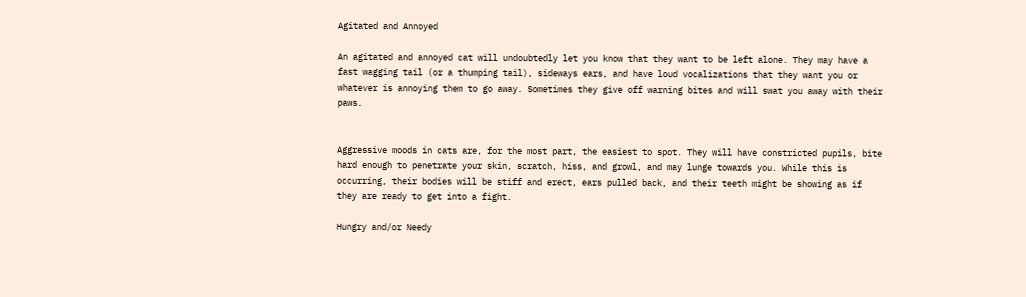Agitated and Annoyed

An agitated and annoyed cat will undoubtedly let you know that they want to be left alone. They may have a fast wagging tail (or a thumping tail), sideways ears, and have loud vocalizations that they want you or whatever is annoying them to go away. Sometimes they give off warning bites and will swat you away with their paws.


Aggressive moods in cats are, for the most part, the easiest to spot. They will have constricted pupils, bite hard enough to penetrate your skin, scratch, hiss, and growl, and may lunge towards you. While this is occurring, their bodies will be stiff and erect, ears pulled back, and their teeth might be showing as if they are ready to get into a fight.

Hungry and/or Needy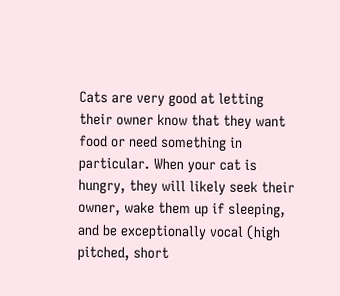Cats are very good at letting their owner know that they want food or need something in particular. When your cat is hungry, they will likely seek their owner, wake them up if sleeping, and be exceptionally vocal (high pitched, short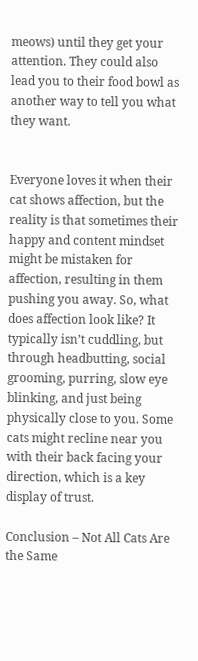meows) until they get your attention. They could also lead you to their food bowl as another way to tell you what they want.


Everyone loves it when their cat shows affection, but the reality is that sometimes their happy and content mindset might be mistaken for affection, resulting in them pushing you away. So, what does affection look like? It typically isn’t cuddling, but through headbutting, social grooming, purring, slow eye blinking, and just being physically close to you. Some cats might recline near you with their back facing your direction, which is a key display of trust.

Conclusion – Not All Cats Are the Same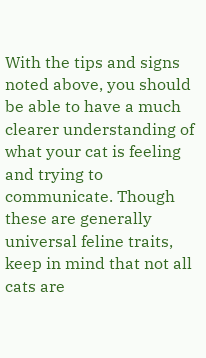With the tips and signs noted above, you should be able to have a much clearer understanding of what your cat is feeling and trying to communicate. Though these are generally universal feline traits, keep in mind that not all cats are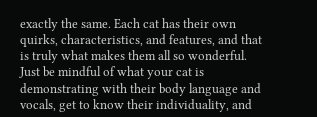exactly the same. Each cat has their own quirks, characteristics, and features, and that is truly what makes them all so wonderful. Just be mindful of what your cat is demonstrating with their body language and vocals, get to know their individuality, and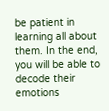be patient in learning all about them. In the end, you will be able to decode their emotions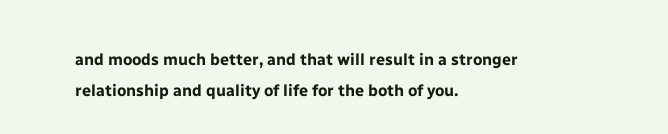and moods much better, and that will result in a stronger relationship and quality of life for the both of you.